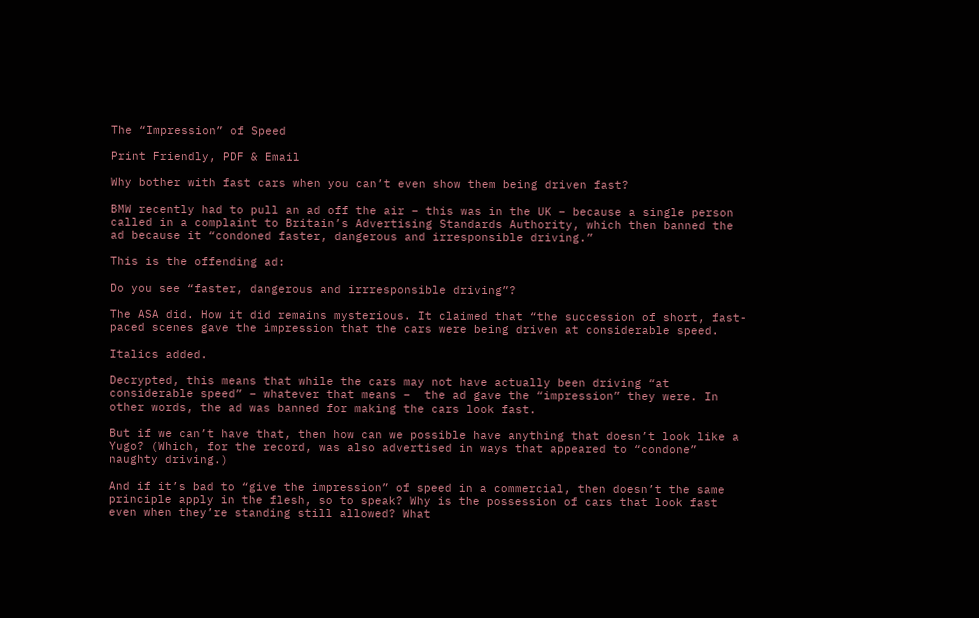The “Impression” of Speed

Print Friendly, PDF & Email

Why bother with fast cars when you can’t even show them being driven fast?

BMW recently had to pull an ad off the air – this was in the UK – because a single person called in a complaint to Britain’s Advertising Standards Authority, which then banned the ad because it “condoned faster, dangerous and irresponsible driving.”

This is the offending ad:

Do you see “faster, dangerous and irrresponsible driving”?

The ASA did. How it did remains mysterious. It claimed that “the succession of short, fast-paced scenes gave the impression that the cars were being driven at considerable speed.

Italics added.

Decrypted, this means that while the cars may not have actually been driving “at considerable speed” – whatever that means –  the ad gave the “impression” they were. In other words, the ad was banned for making the cars look fast.

But if we can’t have that, then how can we possible have anything that doesn’t look like a Yugo? (Which, for the record, was also advertised in ways that appeared to “condone” naughty driving.)

And if it’s bad to “give the impression” of speed in a commercial, then doesn’t the same principle apply in the flesh, so to speak? Why is the possession of cars that look fast even when they’re standing still allowed? What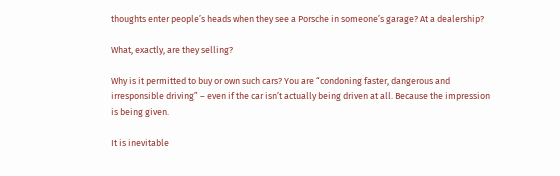thoughts enter people’s heads when they see a Porsche in someone’s garage? At a dealership?

What, exactly, are they selling?

Why is it permitted to buy or own such cars? You are “condoning faster, dangerous and irresponsible driving” – even if the car isn’t actually being driven at all. Because the impression is being given.

It is inevitable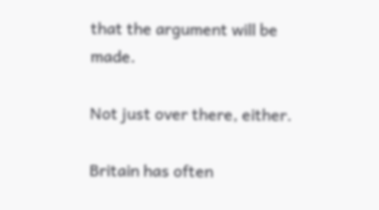that the argument will be made.

Not just over there, either.

Britain has often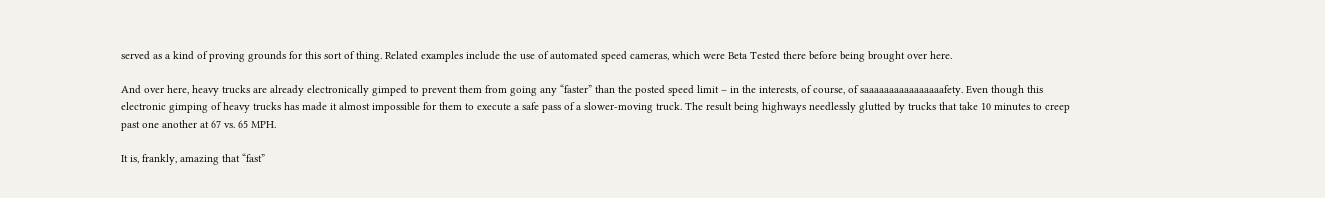served as a kind of proving grounds for this sort of thing. Related examples include the use of automated speed cameras, which were Beta Tested there before being brought over here.

And over here, heavy trucks are already electronically gimped to prevent them from going any “faster” than the posted speed limit – in the interests, of course, of saaaaaaaaaaaaaaaafety. Even though this electronic gimping of heavy trucks has made it almost impossible for them to execute a safe pass of a slower-moving truck. The result being highways needlessly glutted by trucks that take 10 minutes to creep past one another at 67 vs. 65 MPH.

It is, frankly, amazing that “fast”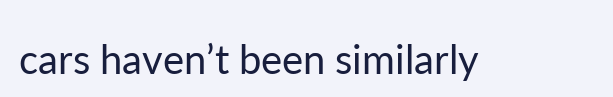cars haven’t been similarly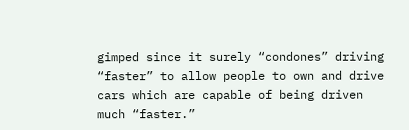gimped since it surely “condones” driving “faster” to allow people to own and drive cars which are capable of being driven much “faster.”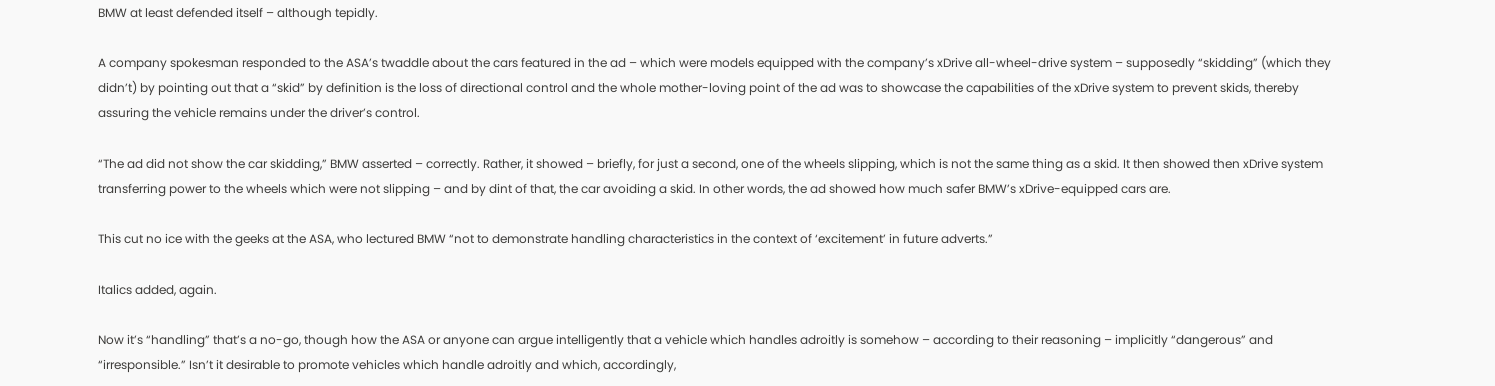BMW at least defended itself – although tepidly.

A company spokesman responded to the ASA’s twaddle about the cars featured in the ad – which were models equipped with the company’s xDrive all-wheel-drive system – supposedly “skidding” (which they didn’t) by pointing out that a “skid” by definition is the loss of directional control and the whole mother-loving point of the ad was to showcase the capabilities of the xDrive system to prevent skids, thereby assuring the vehicle remains under the driver’s control.

“The ad did not show the car skidding,” BMW asserted – correctly. Rather, it showed – briefly, for just a second, one of the wheels slipping, which is not the same thing as a skid. It then showed then xDrive system transferring power to the wheels which were not slipping – and by dint of that, the car avoiding a skid. In other words, the ad showed how much safer BMW’s xDrive-equipped cars are.

This cut no ice with the geeks at the ASA, who lectured BMW “not to demonstrate handling characteristics in the context of ‘excitement’ in future adverts.”

Italics added, again.

Now it’s “handling” that’s a no-go, though how the ASA or anyone can argue intelligently that a vehicle which handles adroitly is somehow – according to their reasoning – implicitly “dangerous” and “irresponsible.” Isn’t it desirable to promote vehicles which handle adroitly and which, accordingly,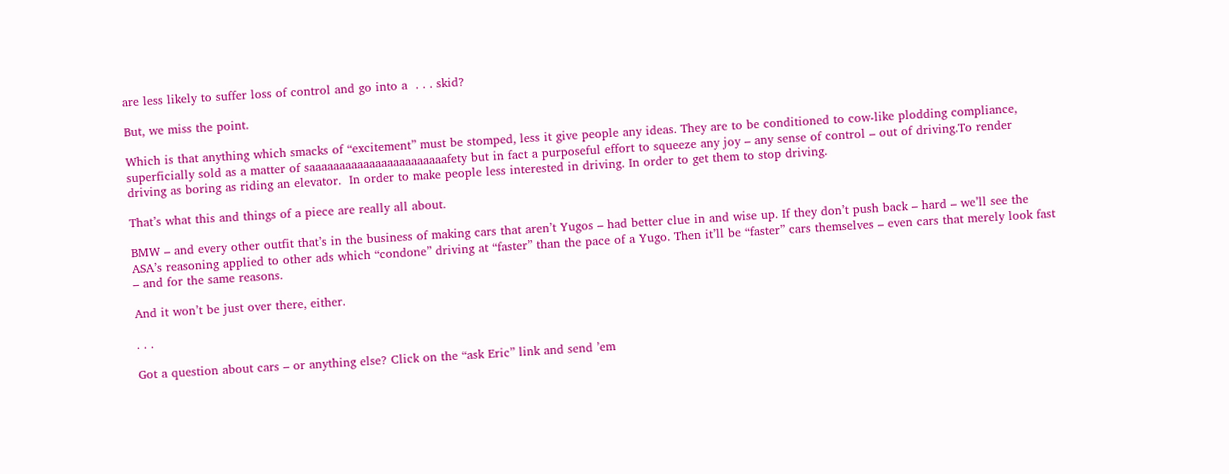are less likely to suffer loss of control and go into a  . . . skid?

But, we miss the point.

Which is that anything which smacks of “excitement” must be stomped, less it give people any ideas. They are to be conditioned to cow-like plodding compliance, superficially sold as a matter of saaaaaaaaaaaaaaaaaaaaaaafety but in fact a purposeful effort to squeeze any joy – any sense of control – out of driving.To render driving as boring as riding an elevator.  In order to make people less interested in driving. In order to get them to stop driving.

That’s what this and things of a piece are really all about.

BMW – and every other outfit that’s in the business of making cars that aren’t Yugos – had better clue in and wise up. If they don’t push back – hard – we’ll see the ASA’s reasoning applied to other ads which “condone” driving at “faster” than the pace of a Yugo. Then it’ll be “faster” cars themselves – even cars that merely look fast – and for the same reasons.

And it won’t be just over there, either.

. . .

Got a question about cars – or anything else? Click on the “ask Eric” link and send ’em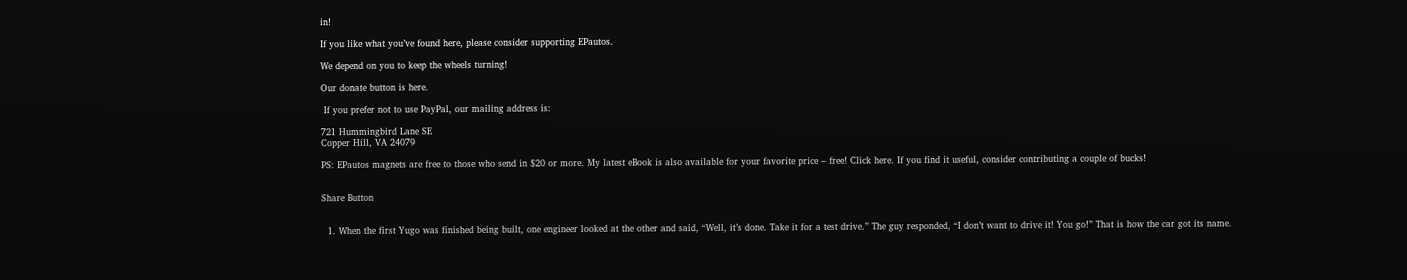in!

If you like what you’ve found here, please consider supporting EPautos.

We depend on you to keep the wheels turning!

Our donate button is here.

 If you prefer not to use PayPal, our mailing address is:

721 Hummingbird Lane SE
Copper Hill, VA 24079

PS: EPautos magnets are free to those who send in $20 or more. My latest eBook is also available for your favorite price – free! Click here. If you find it useful, consider contributing a couple of bucks!


Share Button


  1. When the first Yugo was finished being built, one engineer looked at the other and said, “Well, it’s done. Take it for a test drive.” The guy responded, “I don’t want to drive it! You go!” That is how the car got its name.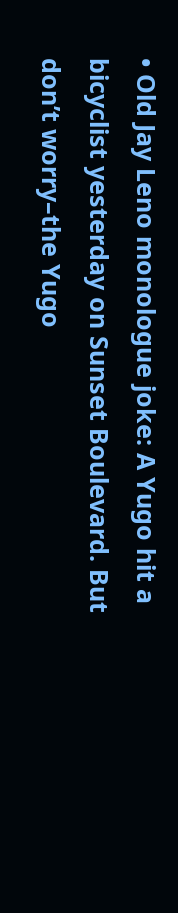• Old Jay Leno monologue joke: A Yugo hit a bicyclist yesterday on Sunset Boulevard. But don’t worry–the Yugo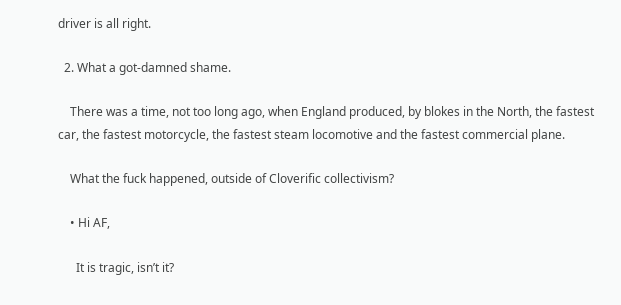driver is all right.

  2. What a got-damned shame.

    There was a time, not too long ago, when England produced, by blokes in the North, the fastest car, the fastest motorcycle, the fastest steam locomotive and the fastest commercial plane.

    What the fuck happened, outside of Cloverific collectivism?

    • Hi AF,

      It is tragic, isn’t it?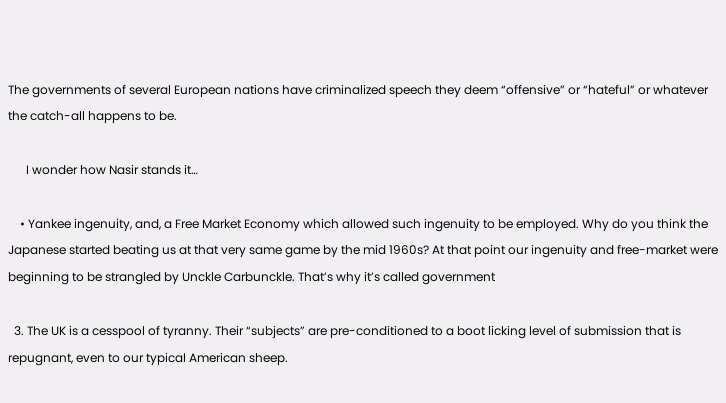The governments of several European nations have criminalized speech they deem “offensive” or “hateful” or whatever the catch-all happens to be.

      I wonder how Nasir stands it…

    • Yankee ingenuity, and, a Free Market Economy which allowed such ingenuity to be employed. Why do you think the Japanese started beating us at that very same game by the mid 1960s? At that point our ingenuity and free-market were beginning to be strangled by Unckle Carbunckle. That’s why it’s called government

  3. The UK is a cesspool of tyranny. Their “subjects” are pre-conditioned to a boot licking level of submission that is repugnant, even to our typical American sheep.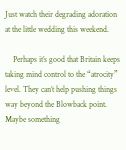Just watch their degrading adoration at the little wedding this weekend.

    Perhaps it’s good that Britain keeps taking mind control to the “atrocity” level. They can’t help pushing things way beyond the Blowback point. Maybe something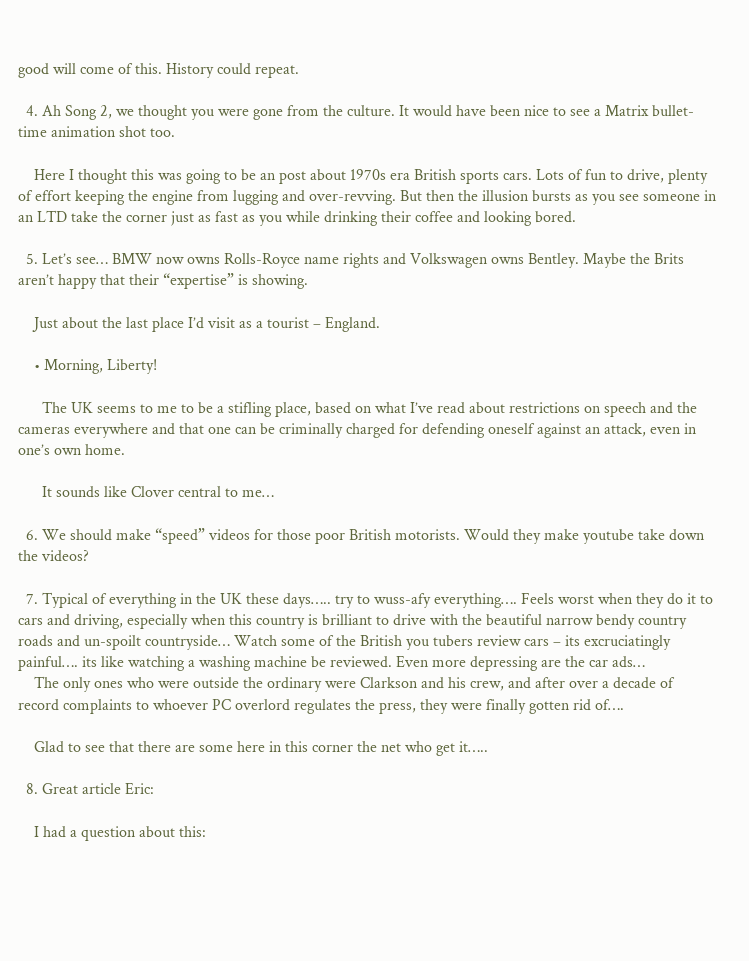good will come of this. History could repeat.

  4. Ah Song 2, we thought you were gone from the culture. It would have been nice to see a Matrix bullet-time animation shot too.

    Here I thought this was going to be an post about 1970s era British sports cars. Lots of fun to drive, plenty of effort keeping the engine from lugging and over-revving. But then the illusion bursts as you see someone in an LTD take the corner just as fast as you while drinking their coffee and looking bored.

  5. Let’s see… BMW now owns Rolls-Royce name rights and Volkswagen owns Bentley. Maybe the Brits aren’t happy that their “expertise” is showing.

    Just about the last place I’d visit as a tourist – England.

    • Morning, Liberty!

      The UK seems to me to be a stifling place, based on what I’ve read about restrictions on speech and the cameras everywhere and that one can be criminally charged for defending oneself against an attack, even in one’s own home.

      It sounds like Clover central to me…

  6. We should make “speed” videos for those poor British motorists. Would they make youtube take down the videos?

  7. Typical of everything in the UK these days….. try to wuss-afy everything…. Feels worst when they do it to cars and driving, especially when this country is brilliant to drive with the beautiful narrow bendy country roads and un-spoilt countryside… Watch some of the British you tubers review cars – its excruciatingly painful…. its like watching a washing machine be reviewed. Even more depressing are the car ads…
    The only ones who were outside the ordinary were Clarkson and his crew, and after over a decade of record complaints to whoever PC overlord regulates the press, they were finally gotten rid of….

    Glad to see that there are some here in this corner the net who get it…..

  8. Great article Eric:

    I had a question about this: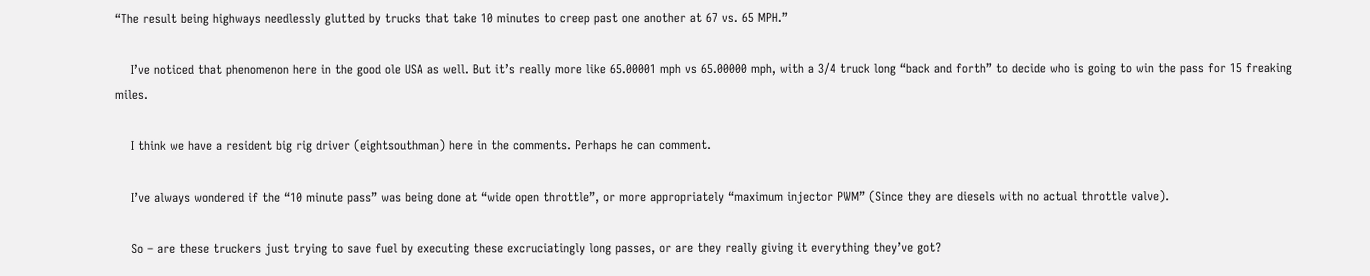“The result being highways needlessly glutted by trucks that take 10 minutes to creep past one another at 67 vs. 65 MPH.”

    I’ve noticed that phenomenon here in the good ole USA as well. But it’s really more like 65.00001 mph vs 65.00000 mph, with a 3/4 truck long “back and forth” to decide who is going to win the pass for 15 freaking miles.

    I think we have a resident big rig driver (eightsouthman) here in the comments. Perhaps he can comment.

    I’ve always wondered if the “10 minute pass” was being done at “wide open throttle”, or more appropriately “maximum injector PWM” (Since they are diesels with no actual throttle valve).

    So – are these truckers just trying to save fuel by executing these excruciatingly long passes, or are they really giving it everything they’ve got?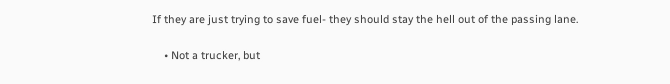If they are just trying to save fuel- they should stay the hell out of the passing lane.

    • Not a trucker, but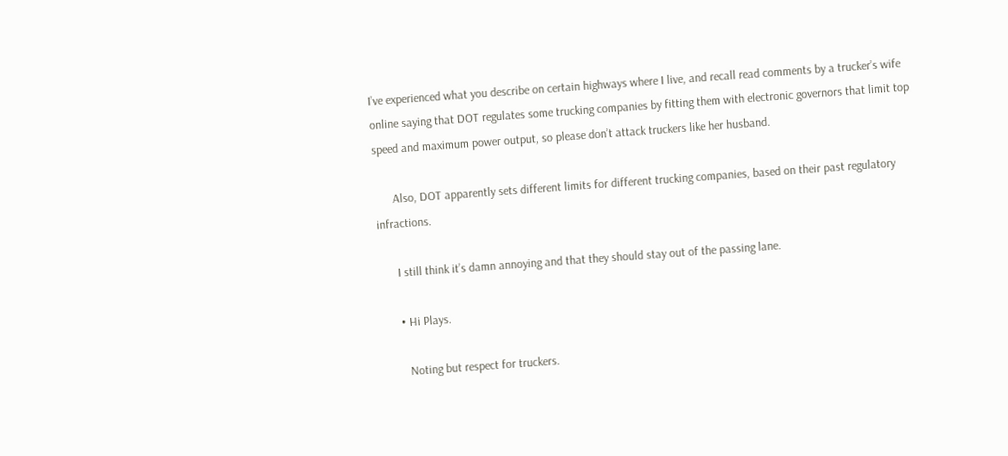I’ve experienced what you describe on certain highways where I live, and recall read comments by a trucker’s wife online saying that DOT regulates some trucking companies by fitting them with electronic governors that limit top speed and maximum power output, so please don’t attack truckers like her husband.

      Also, DOT apparently sets different limits for different trucking companies, based on their past regulatory infractions.

      I still think it’s damn annoying and that they should stay out of the passing lane.

      • Hi Plays.

        Noting but respect for truckers.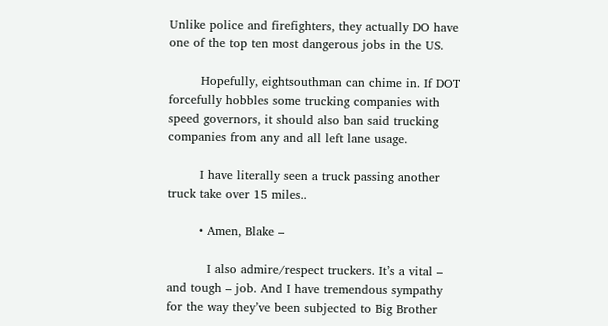Unlike police and firefighters, they actually DO have one of the top ten most dangerous jobs in the US.

        Hopefully, eightsouthman can chime in. If DOT forcefully hobbles some trucking companies with speed governors, it should also ban said trucking companies from any and all left lane usage.

        I have literally seen a truck passing another truck take over 15 miles..

        • Amen, Blake –

          I also admire/respect truckers. It’s a vital – and tough – job. And I have tremendous sympathy for the way they’ve been subjected to Big Brother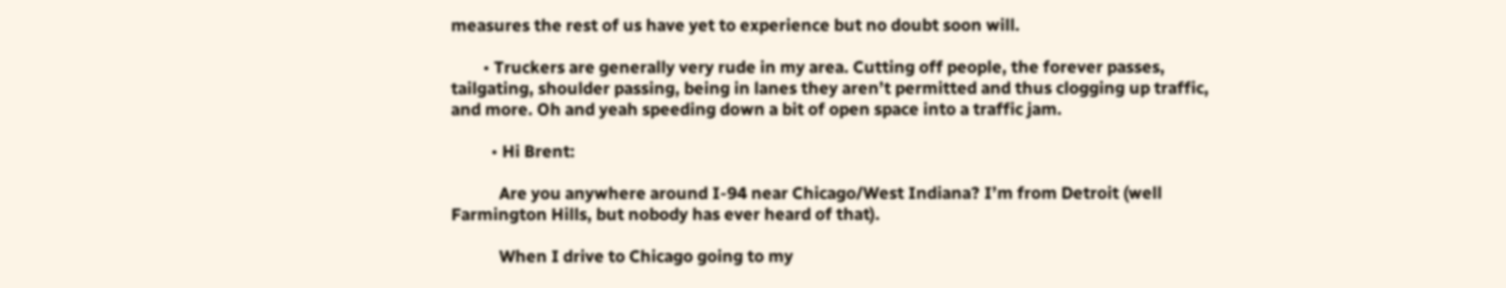measures the rest of us have yet to experience but no doubt soon will.

        • Truckers are generally very rude in my area. Cutting off people, the forever passes, tailgating, shoulder passing, being in lanes they aren’t permitted and thus clogging up traffic, and more. Oh and yeah speeding down a bit of open space into a traffic jam.

          • Hi Brent:

            Are you anywhere around I-94 near Chicago/West Indiana? I’m from Detroit (well Farmington Hills, but nobody has ever heard of that).

            When I drive to Chicago going to my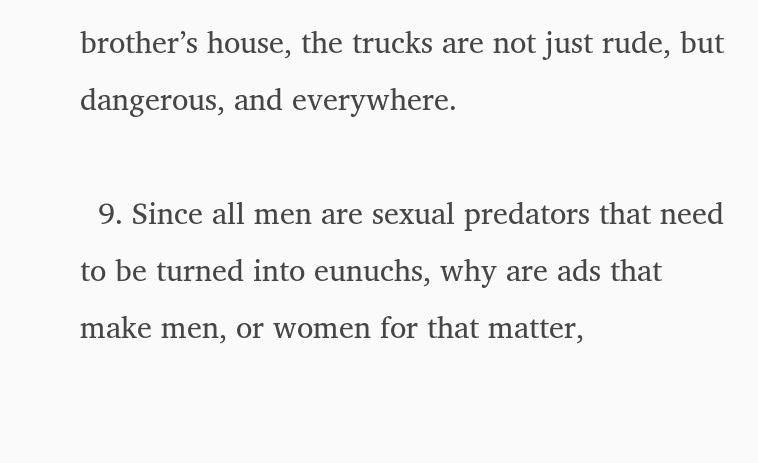brother’s house, the trucks are not just rude, but dangerous, and everywhere.

  9. Since all men are sexual predators that need to be turned into eunuchs, why are ads that make men, or women for that matter,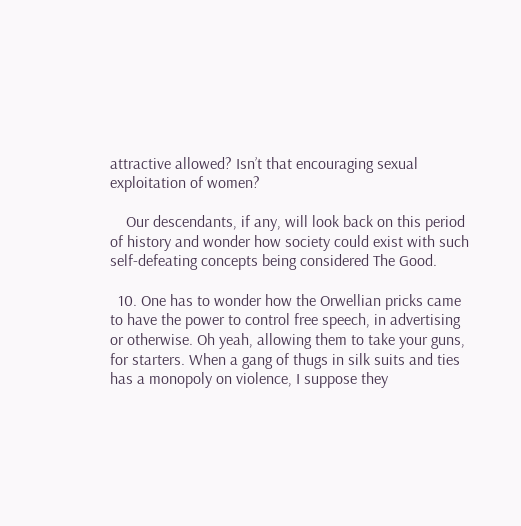attractive allowed? Isn’t that encouraging sexual exploitation of women?

    Our descendants, if any, will look back on this period of history and wonder how society could exist with such self-defeating concepts being considered The Good.

  10. One has to wonder how the Orwellian pricks came to have the power to control free speech, in advertising or otherwise. Oh yeah, allowing them to take your guns, for starters. When a gang of thugs in silk suits and ties has a monopoly on violence, I suppose they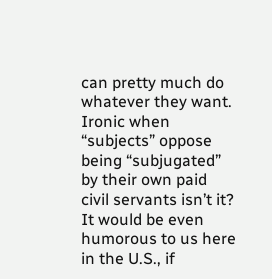can pretty much do whatever they want. Ironic when “subjects” oppose being “subjugated” by their own paid civil servants isn’t it? It would be even humorous to us here in the U.S., if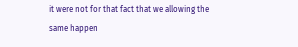it were not for that fact that we allowing the same happen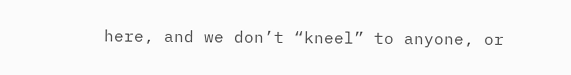here, and we don’t “kneel” to anyone, or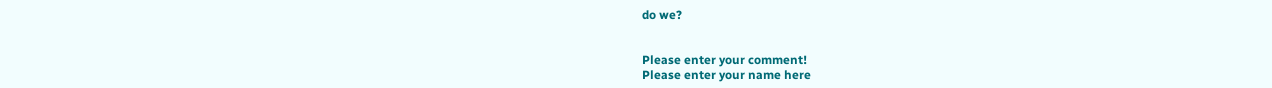do we?


Please enter your comment!
Please enter your name here